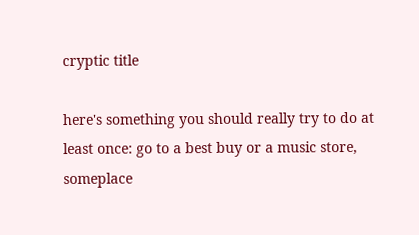cryptic title

here's something you should really try to do at least once: go to a best buy or a music store, someplace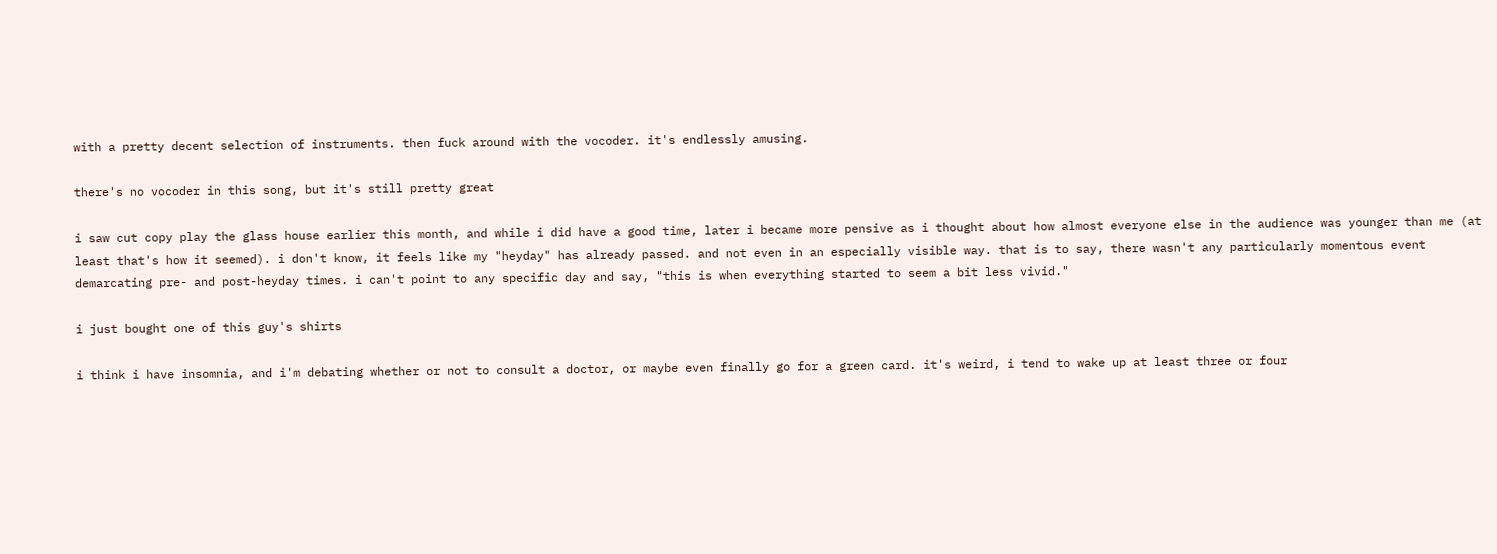with a pretty decent selection of instruments. then fuck around with the vocoder. it's endlessly amusing.

there's no vocoder in this song, but it's still pretty great

i saw cut copy play the glass house earlier this month, and while i did have a good time, later i became more pensive as i thought about how almost everyone else in the audience was younger than me (at least that's how it seemed). i don't know, it feels like my "heyday" has already passed. and not even in an especially visible way. that is to say, there wasn't any particularly momentous event demarcating pre- and post-heyday times. i can't point to any specific day and say, "this is when everything started to seem a bit less vivid."

i just bought one of this guy's shirts

i think i have insomnia, and i'm debating whether or not to consult a doctor, or maybe even finally go for a green card. it's weird, i tend to wake up at least three or four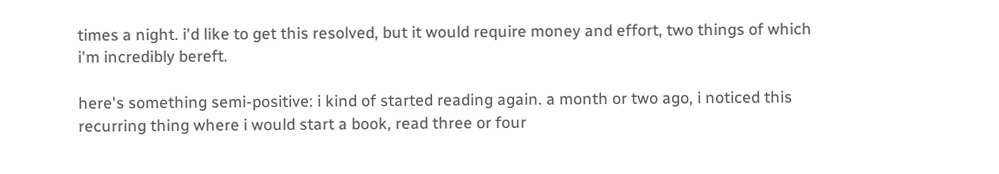times a night. i'd like to get this resolved, but it would require money and effort, two things of which i'm incredibly bereft.

here's something semi-positive: i kind of started reading again. a month or two ago, i noticed this recurring thing where i would start a book, read three or four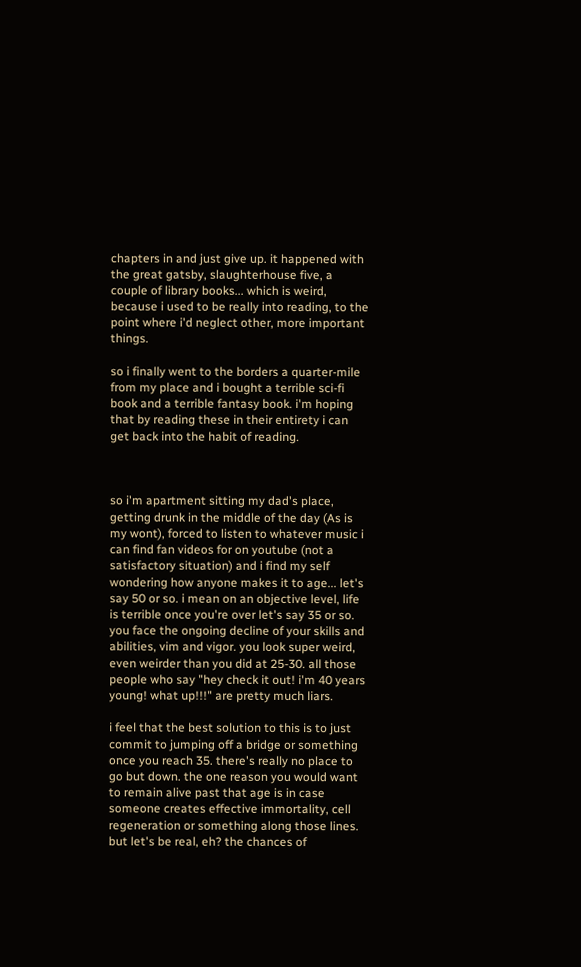chapters in and just give up. it happened with the great gatsby, slaughterhouse five, a couple of library books... which is weird, because i used to be really into reading, to the point where i'd neglect other, more important things.

so i finally went to the borders a quarter-mile from my place and i bought a terrible sci-fi book and a terrible fantasy book. i'm hoping that by reading these in their entirety i can get back into the habit of reading.



so i'm apartment sitting my dad's place, getting drunk in the middle of the day (As is my wont), forced to listen to whatever music i can find fan videos for on youtube (not a satisfactory situation) and i find my self wondering how anyone makes it to age... let's say 50 or so. i mean on an objective level, life is terrible once you're over let's say 35 or so. you face the ongoing decline of your skills and abilities, vim and vigor. you look super weird, even weirder than you did at 25-30. all those people who say "hey check it out! i'm 40 years young! what up!!!" are pretty much liars.

i feel that the best solution to this is to just commit to jumping off a bridge or something once you reach 35. there's really no place to go but down. the one reason you would want to remain alive past that age is in case someone creates effective immortality, cell regeneration or something along those lines. but let's be real, eh? the chances of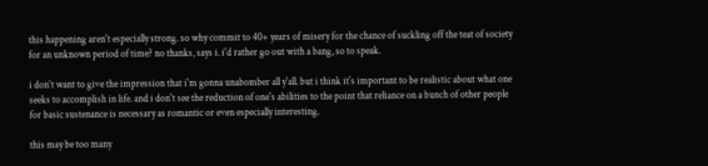this happening aren't especially strong. so why commit to 40+ years of misery for the chance of suckling off the teat of society for an unknown period of time? no thanks, says i. i'd rather go out with a bang, so to speak.

i don't want to give the impression that i'm gonna unabomber all y'all. but i think it's important to be realistic about what one seeks to accomplish in life. and i don't see the reduction of one's abilities to the point that reliance on a bunch of other people for basic sustenance is necessary as romantic or even especially interesting.

this may be too many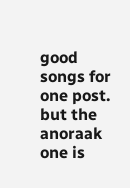good songs for one post. but the anoraak one is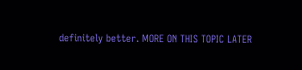definitely better. MORE ON THIS TOPIC LATER